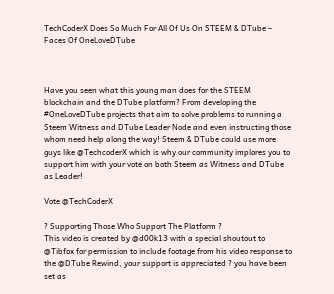TechCoderX Does So Much For All Of Us On STEEM & DTube – Faces Of OneLoveDTube



Have you seen what this young man does for the STEEM blockchain and the DTube platform? From developing the #OneLoveDTube projects that aim to solve problems to running a Steem Witness and DTube Leader Node and even instructing those whom need help along the way! Steem & DTube could use more guys like @TechcoderX which is why our community implores you to support him with your vote on both Steem as Witness and DTube as Leader!

Vote @TechCoderX

? Supporting Those Who Support The Platform ?
This video is created by @d00k13 with a special shoutout to @Tibfox for permission to include footage from his video response to the @DTube Rewind, your support is appreciated ? you have been set as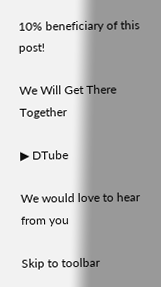10% beneficiary of this post!

We Will Get There Together

▶ DTube

We would love to hear from you

Skip to toolbar